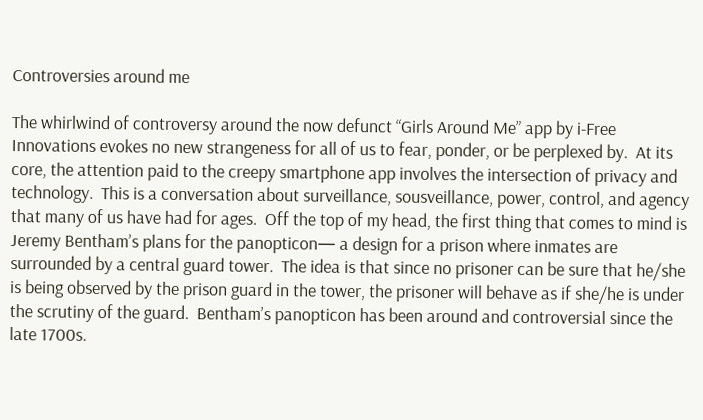Controversies around me

The whirlwind of controversy around the now defunct “Girls Around Me” app by i-Free Innovations evokes no new strangeness for all of us to fear, ponder, or be perplexed by.  At its core, the attention paid to the creepy smartphone app involves the intersection of privacy and technology.  This is a conversation about surveillance, sousveillance, power, control, and agency that many of us have had for ages.  Off the top of my head, the first thing that comes to mind is Jeremy Bentham’s plans for the panopticon— a design for a prison where inmates are surrounded by a central guard tower.  The idea is that since no prisoner can be sure that he/she is being observed by the prison guard in the tower, the prisoner will behave as if she/he is under the scrutiny of the guard.  Bentham’s panopticon has been around and controversial since the late 1700s.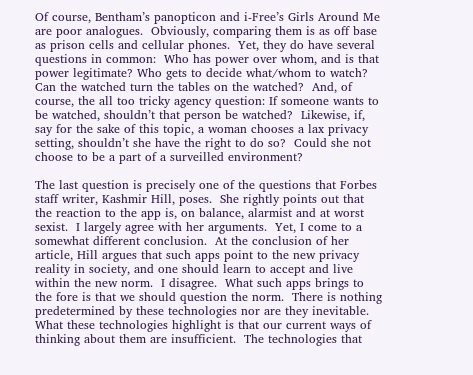Of course, Bentham’s panopticon and i-Free’s Girls Around Me are poor analogues.  Obviously, comparing them is as off base as prison cells and cellular phones.  Yet, they do have several questions in common:  Who has power over whom, and is that power legitimate? Who gets to decide what/whom to watch? Can the watched turn the tables on the watched?  And, of course, the all too tricky agency question: If someone wants to be watched, shouldn’t that person be watched?  Likewise, if, say for the sake of this topic, a woman chooses a lax privacy setting, shouldn’t she have the right to do so?  Could she not choose to be a part of a surveilled environment?

The last question is precisely one of the questions that Forbes staff writer, Kashmir Hill, poses.  She rightly points out that the reaction to the app is, on balance, alarmist and at worst sexist.  I largely agree with her arguments.  Yet, I come to a somewhat different conclusion.  At the conclusion of her article, Hill argues that such apps point to the new privacy reality in society, and one should learn to accept and live within the new norm.  I disagree.  What such apps brings to the fore is that we should question the norm.  There is nothing predetermined by these technologies nor are they inevitable.  What these technologies highlight is that our current ways of thinking about them are insufficient.  The technologies that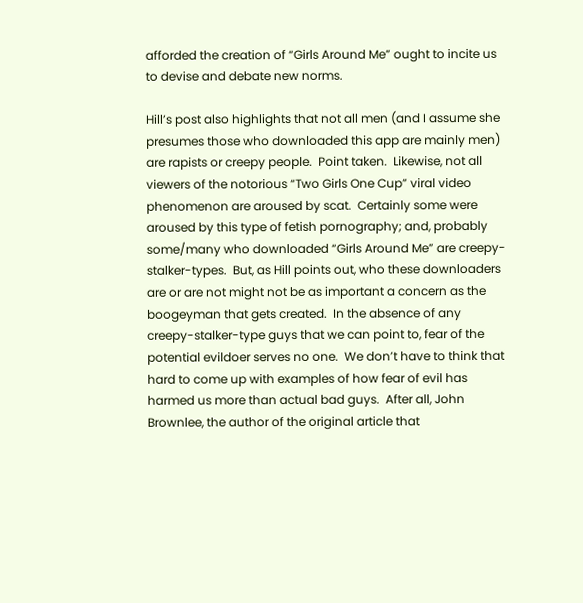afforded the creation of “Girls Around Me” ought to incite us to devise and debate new norms.

Hill’s post also highlights that not all men (and I assume she presumes those who downloaded this app are mainly men) are rapists or creepy people.  Point taken.  Likewise, not all viewers of the notorious “Two Girls One Cup” viral video phenomenon are aroused by scat.  Certainly some were aroused by this type of fetish pornography; and, probably some/many who downloaded “Girls Around Me” are creepy-stalker-types.  But, as Hill points out, who these downloaders are or are not might not be as important a concern as the boogeyman that gets created.  In the absence of any creepy-stalker-type guys that we can point to, fear of the potential evildoer serves no one.  We don’t have to think that hard to come up with examples of how fear of evil has harmed us more than actual bad guys.  After all, John Brownlee, the author of the original article that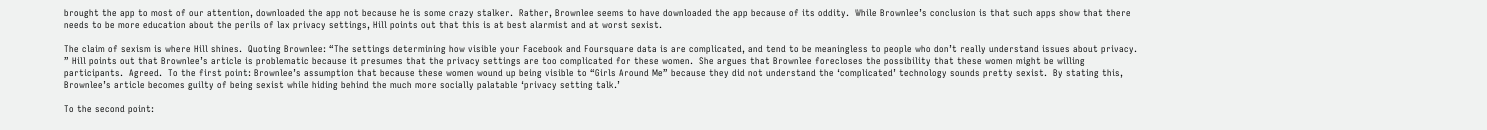brought the app to most of our attention, downloaded the app not because he is some crazy stalker.  Rather, Brownlee seems to have downloaded the app because of its oddity.  While Brownlee’s conclusion is that such apps show that there needs to be more education about the perils of lax privacy settings, Hill points out that this is at best alarmist and at worst sexist.

The claim of sexism is where Hill shines.  Quoting Brownlee: “The settings determining how visible your Facebook and Foursquare data is are complicated, and tend to be meaningless to people who don’t really understand issues about privacy. ” Hill points out that Brownlee’s article is problematic because it presumes that the privacy settings are too complicated for these women.  She argues that Brownlee forecloses the possibility that these women might be willing participants.  Agreed.  To the first point: Brownlee’s assumption that because these women wound up being visible to “Girls Around Me” because they did not understand the ‘complicated’ technology sounds pretty sexist.  By stating this, Brownlee’s article becomes guilty of being sexist while hiding behind the much more socially palatable ‘privacy setting talk.’

To the second point: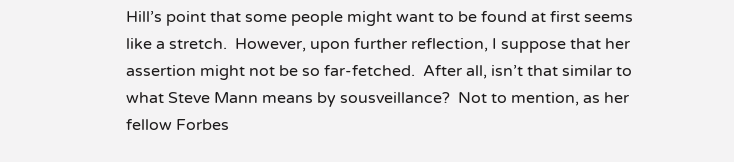Hill’s point that some people might want to be found at first seems like a stretch.  However, upon further reflection, I suppose that her assertion might not be so far-fetched.  After all, isn’t that similar to what Steve Mann means by sousveillance?  Not to mention, as her fellow Forbes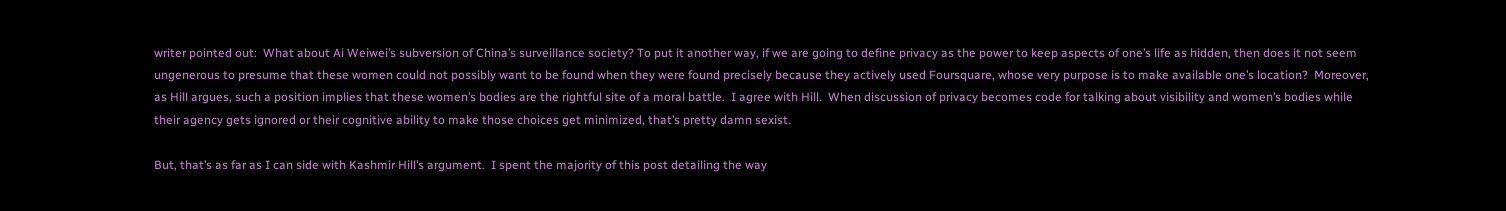writer pointed out:  What about Ai Weiwei’s subversion of China’s surveillance society? To put it another way, if we are going to define privacy as the power to keep aspects of one’s life as hidden, then does it not seem ungenerous to presume that these women could not possibly want to be found when they were found precisely because they actively used Foursquare, whose very purpose is to make available one’s location?  Moreover, as Hill argues, such a position implies that these women’s bodies are the rightful site of a moral battle.  I agree with Hill.  When discussion of privacy becomes code for talking about visibility and women’s bodies while their agency gets ignored or their cognitive ability to make those choices get minimized, that’s pretty damn sexist.

But, that’s as far as I can side with Kashmir Hill’s argument.  I spent the majority of this post detailing the way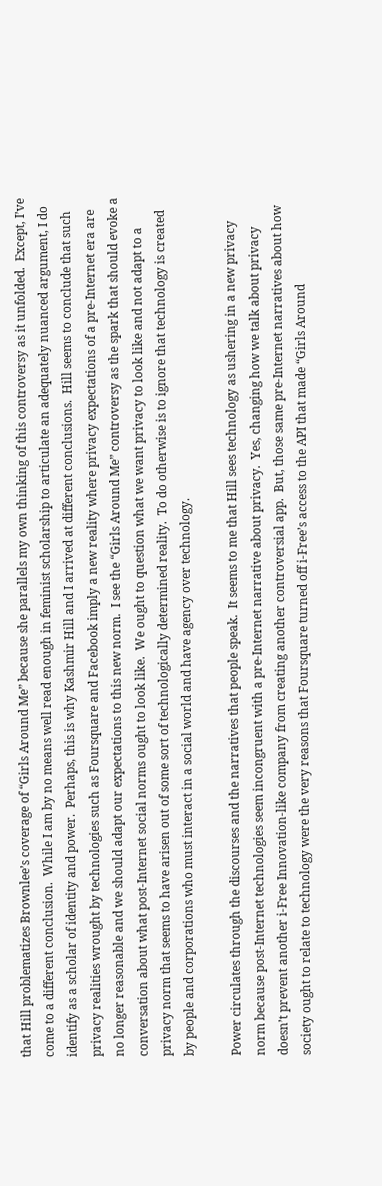that Hill problematizes Brownlee’s coverage of “Girls Around Me” because she parallels my own thinking of this controversy as it unfolded.  Except, I’ve come to a different conclusion.  While I am by no means well read enough in feminist scholarship to articulate an adequately nuanced argument, I do identify as a scholar of identity and power.  Perhaps, this is why Kashmir Hill and I arrived at different conclusions.  Hill seems to conclude that such privacy realities wrought by technologies such as Foursquare and Facebook imply a new reality where privacy expectations of a pre-Internet era are no longer reasonable and we should adapt our expectations to this new norm.  I see the “Girls Around Me” controversy as the spark that should evoke a conversation about what post-Internet social norms ought to look like.  We ought to question what we want privacy to look like and not adapt to a privacy norm that seems to have arisen out of some sort of technologically determined reality.  To do otherwise is to ignore that technology is created by people and corporations who must interact in a social world and have agency over technology.

Power circulates through the discourses and the narratives that people speak.  It seems to me that Hill sees technology as ushering in a new privacy norm because post-Internet technologies seem incongruent with a pre-Internet narrative about privacy.  Yes, changing how we talk about privacy doesn’t prevent another i-Free Innovation-like company from creating another controversial app.  But, those same pre-Internet narratives about how society ought to relate to technology were the very reasons that Foursquare turned off i-Free’s access to the API that made “Girls Around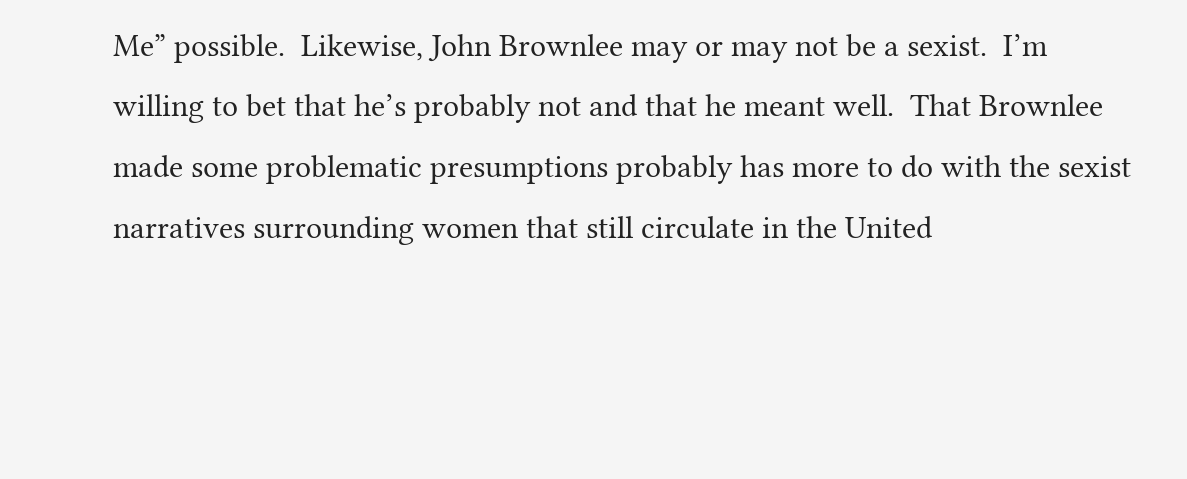Me” possible.  Likewise, John Brownlee may or may not be a sexist.  I’m willing to bet that he’s probably not and that he meant well.  That Brownlee made some problematic presumptions probably has more to do with the sexist narratives surrounding women that still circulate in the United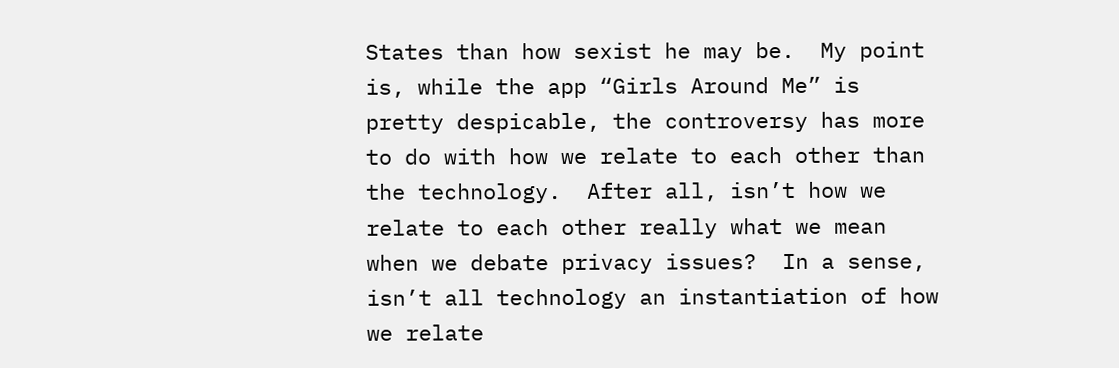States than how sexist he may be.  My point is, while the app “Girls Around Me” is pretty despicable, the controversy has more to do with how we relate to each other than the technology.  After all, isn’t how we relate to each other really what we mean when we debate privacy issues?  In a sense, isn’t all technology an instantiation of how we relate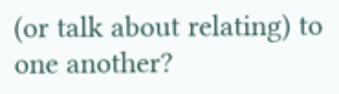(or talk about relating) to one another?